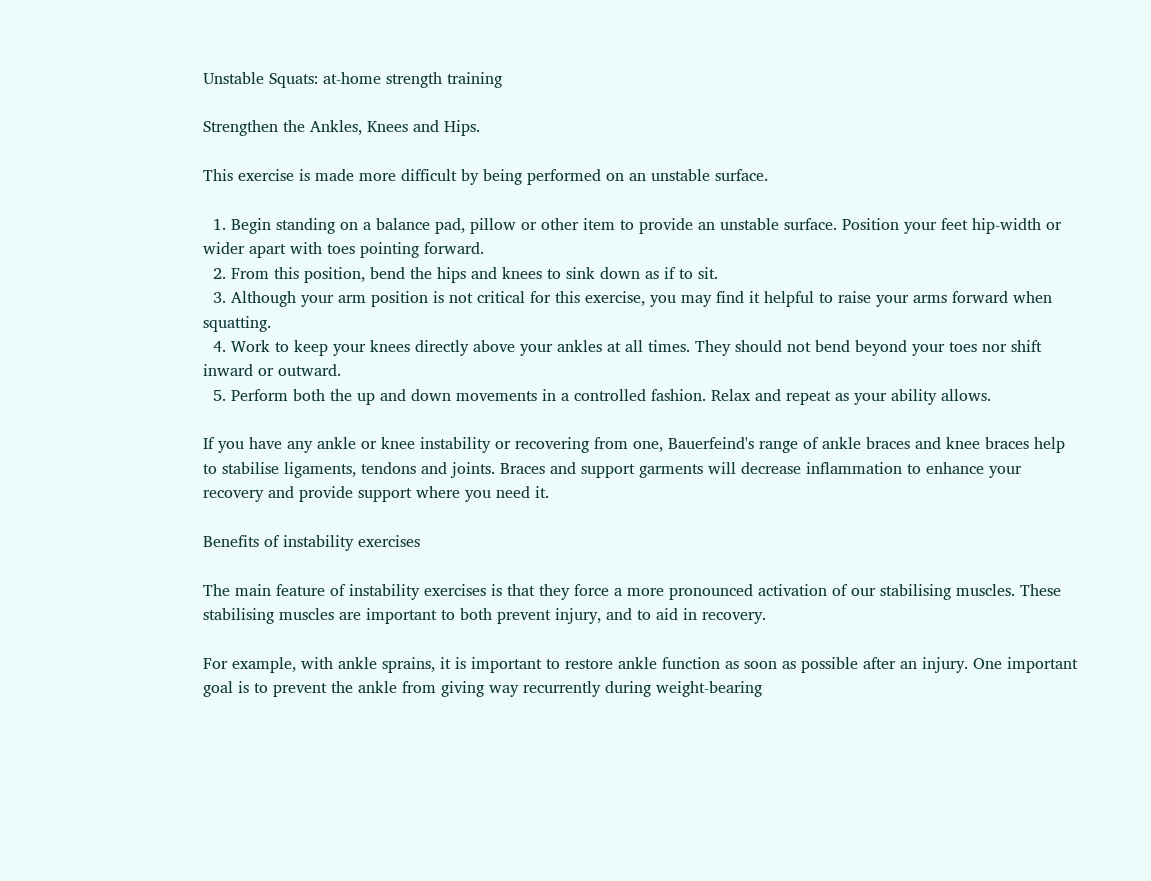Unstable Squats: at-home strength training

Strengthen the Ankles, Knees and Hips.

This exercise is made more difficult by being performed on an unstable surface.

  1. Begin standing on a balance pad, pillow or other item to provide an unstable surface. Position your feet hip-width or wider apart with toes pointing forward.
  2. From this position, bend the hips and knees to sink down as if to sit.
  3. Although your arm position is not critical for this exercise, you may find it helpful to raise your arms forward when squatting.
  4. Work to keep your knees directly above your ankles at all times. They should not bend beyond your toes nor shift inward or outward.
  5. Perform both the up and down movements in a controlled fashion. Relax and repeat as your ability allows.

If you have any ankle or knee instability or recovering from one, Bauerfeind's range of ankle braces and knee braces help to stabilise ligaments, tendons and joints. Braces and support garments will decrease inflammation to enhance your recovery and provide support where you need it.

Benefits of instability exercises

The main feature of instability exercises is that they force a more pronounced activation of our stabilising muscles. These stabilising muscles are important to both prevent injury, and to aid in recovery.

For example, with ankle sprains, it is important to restore ankle function as soon as possible after an injury. One important goal is to prevent the ankle from giving way recurrently during weight-bearing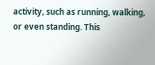activity, such as running, walking, or even standing. This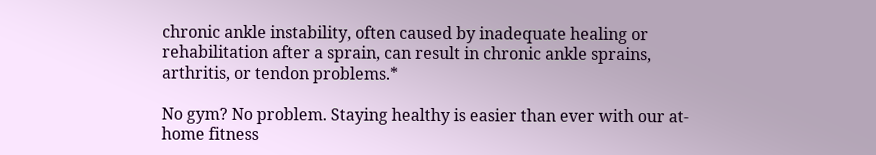chronic ankle instability, often caused by inadequate healing or rehabilitation after a sprain, can result in chronic ankle sprains, arthritis, or tendon problems.*

No gym? No problem. Staying healthy is easier than ever with our at-home fitness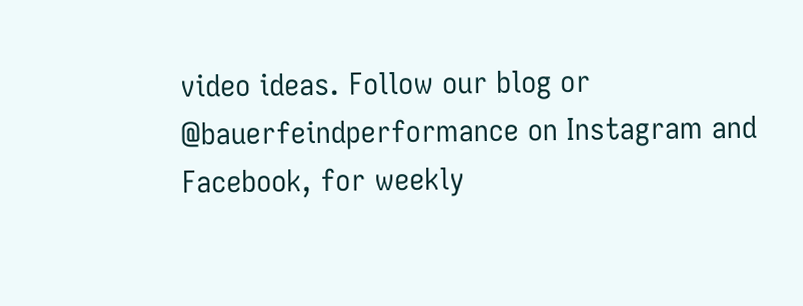video ideas. Follow our blog or @bauerfeindperformance on Instagram and Facebook, for weekly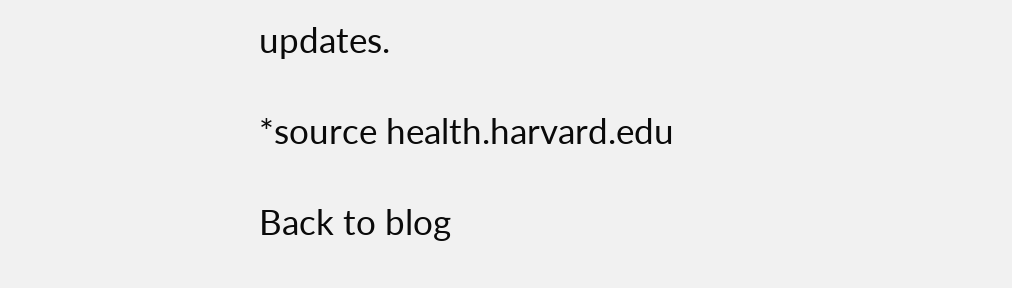updates.

*source health.harvard.edu

Back to blog